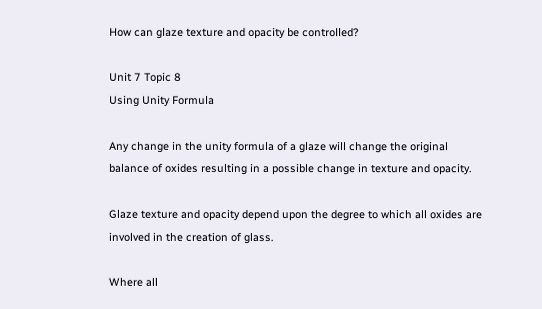How can glaze texture and opacity be controlled?

Unit 7 Topic 8
Using Unity Formula

Any change in the unity formula of a glaze will change the original balance of oxides resulting in a possible change in texture and opacity.

Glaze texture and opacity depend upon the degree to which all oxides are involved in the creation of glass.

Where all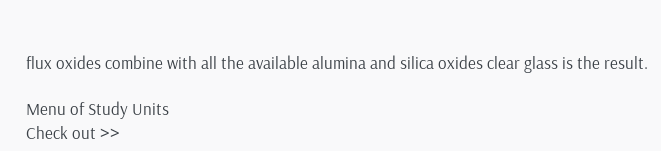flux oxides combine with all the available alumina and silica oxides clear glass is the result.

Menu of Study Units
Check out >>